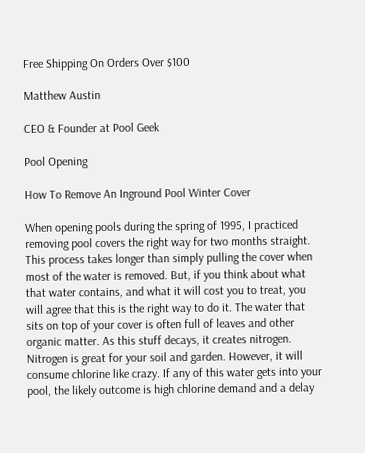Free Shipping On Orders Over $100

Matthew Austin

CEO & Founder at Pool Geek

Pool Opening

How To Remove An Inground Pool Winter Cover

When opening pools during the spring of 1995, I practiced removing pool covers the right way for two months straight. This process takes longer than simply pulling the cover when most of the water is removed. But, if you think about what that water contains, and what it will cost you to treat, you will agree that this is the right way to do it. The water that sits on top of your cover is often full of leaves and other organic matter. As this stuff decays, it creates nitrogen. Nitrogen is great for your soil and garden. However, it will consume chlorine like crazy. If any of this water gets into your pool, the likely outcome is high chlorine demand and a delay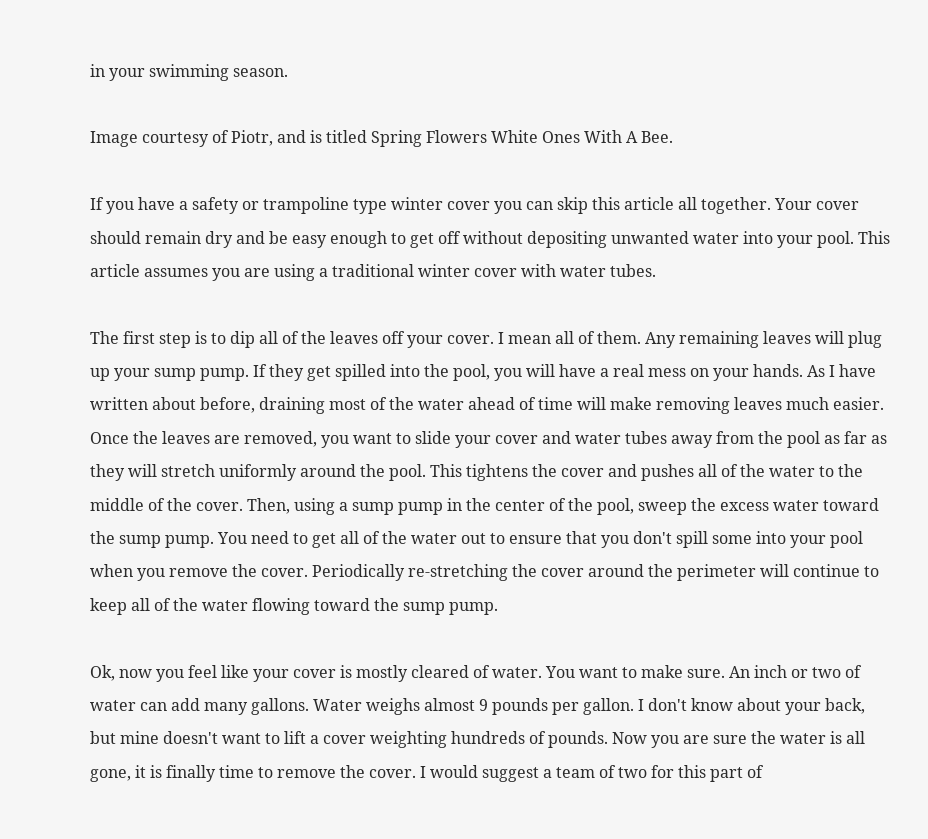in your swimming season.

Image courtesy of Piotr, and is titled Spring Flowers White Ones With A Bee.

If you have a safety or trampoline type winter cover you can skip this article all together. Your cover should remain dry and be easy enough to get off without depositing unwanted water into your pool. This article assumes you are using a traditional winter cover with water tubes.

The first step is to dip all of the leaves off your cover. I mean all of them. Any remaining leaves will plug up your sump pump. If they get spilled into the pool, you will have a real mess on your hands. As I have written about before, draining most of the water ahead of time will make removing leaves much easier. Once the leaves are removed, you want to slide your cover and water tubes away from the pool as far as they will stretch uniformly around the pool. This tightens the cover and pushes all of the water to the middle of the cover. Then, using a sump pump in the center of the pool, sweep the excess water toward the sump pump. You need to get all of the water out to ensure that you don't spill some into your pool when you remove the cover. Periodically re-stretching the cover around the perimeter will continue to keep all of the water flowing toward the sump pump.

Ok, now you feel like your cover is mostly cleared of water. You want to make sure. An inch or two of water can add many gallons. Water weighs almost 9 pounds per gallon. I don't know about your back, but mine doesn't want to lift a cover weighting hundreds of pounds. Now you are sure the water is all gone, it is finally time to remove the cover. I would suggest a team of two for this part of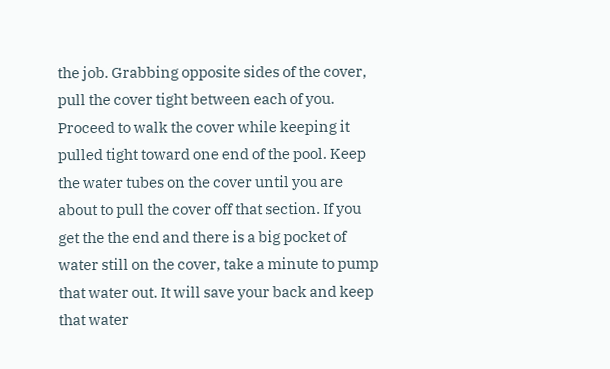the job. Grabbing opposite sides of the cover, pull the cover tight between each of you. Proceed to walk the cover while keeping it pulled tight toward one end of the pool. Keep the water tubes on the cover until you are about to pull the cover off that section. If you get the the end and there is a big pocket of water still on the cover, take a minute to pump that water out. It will save your back and keep that water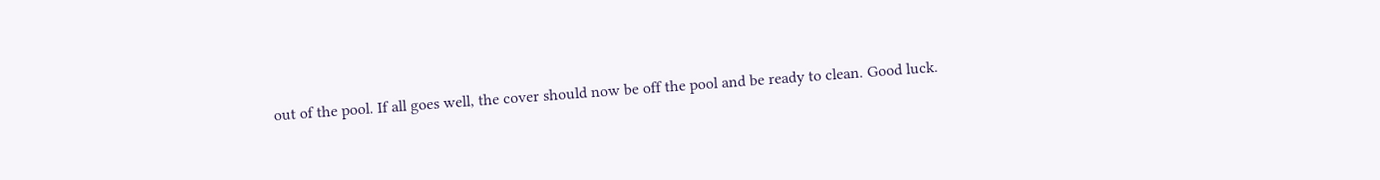out of the pool. If all goes well, the cover should now be off the pool and be ready to clean. Good luck.